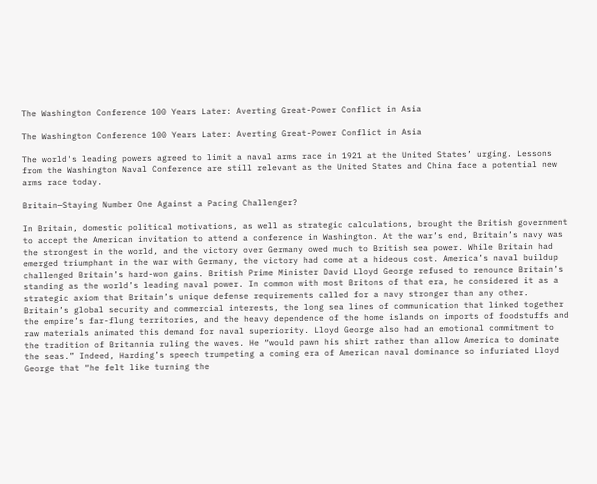The Washington Conference 100 Years Later: Averting Great-Power Conflict in Asia

The Washington Conference 100 Years Later: Averting Great-Power Conflict in Asia

The world's leading powers agreed to limit a naval arms race in 1921 at the United States’ urging. Lessons from the Washington Naval Conference are still relevant as the United States and China face a potential new arms race today.

Britain—Staying Number One Against a Pacing Challenger?

In Britain, domestic political motivations, as well as strategic calculations, brought the British government to accept the American invitation to attend a conference in Washington. At the war’s end, Britain’s navy was the strongest in the world, and the victory over Germany owed much to British sea power. While Britain had emerged triumphant in the war with Germany, the victory had come at a hideous cost. America’s naval buildup challenged Britain’s hard-won gains. British Prime Minister David Lloyd George refused to renounce Britain’s standing as the world’s leading naval power. In common with most Britons of that era, he considered it as a strategic axiom that Britain’s unique defense requirements called for a navy stronger than any other. Britain’s global security and commercial interests, the long sea lines of communication that linked together the empire’s far-flung territories, and the heavy dependence of the home islands on imports of foodstuffs and raw materials animated this demand for naval superiority. Lloyd George also had an emotional commitment to the tradition of Britannia ruling the waves. He “would pawn his shirt rather than allow America to dominate the seas.” Indeed, Harding’s speech trumpeting a coming era of American naval dominance so infuriated Lloyd George that “he felt like turning the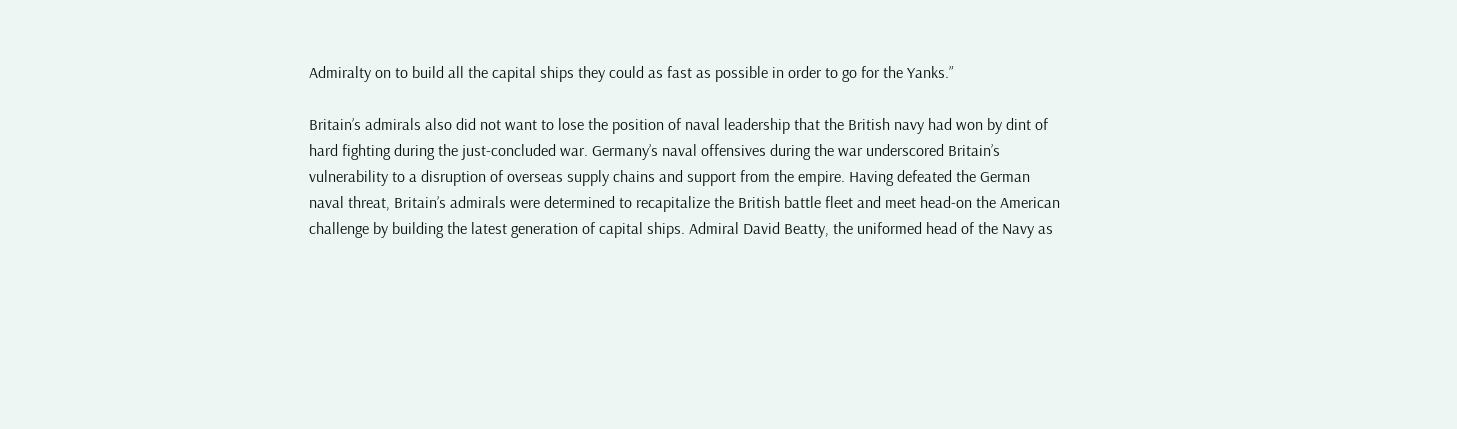Admiralty on to build all the capital ships they could as fast as possible in order to go for the Yanks.”

Britain’s admirals also did not want to lose the position of naval leadership that the British navy had won by dint of hard fighting during the just-concluded war. Germany’s naval offensives during the war underscored Britain’s vulnerability to a disruption of overseas supply chains and support from the empire. Having defeated the German naval threat, Britain’s admirals were determined to recapitalize the British battle fleet and meet head-on the American challenge by building the latest generation of capital ships. Admiral David Beatty, the uniformed head of the Navy as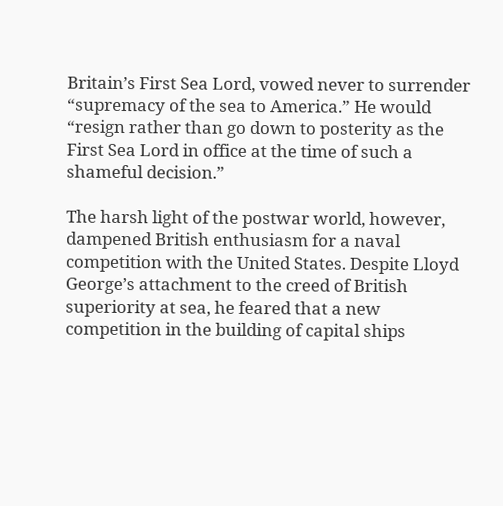Britain’s First Sea Lord, vowed never to surrender “supremacy of the sea to America.” He would “resign rather than go down to posterity as the First Sea Lord in office at the time of such a shameful decision.”

The harsh light of the postwar world, however, dampened British enthusiasm for a naval competition with the United States. Despite Lloyd George’s attachment to the creed of British superiority at sea, he feared that a new competition in the building of capital ships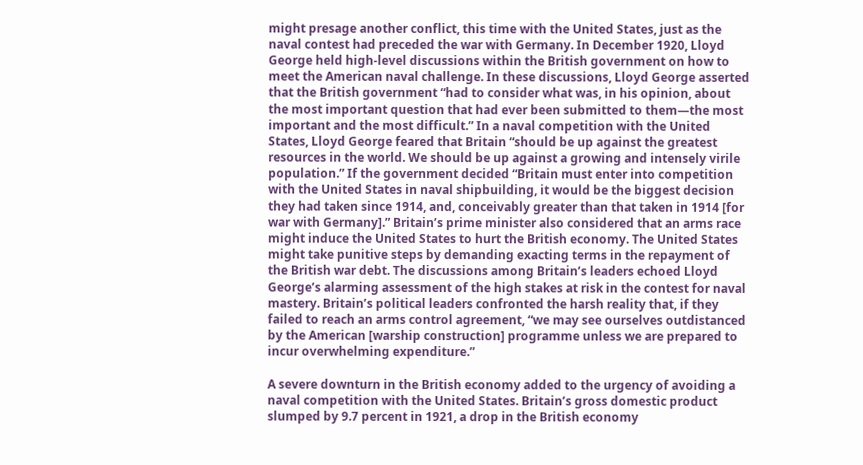might presage another conflict, this time with the United States, just as the naval contest had preceded the war with Germany. In December 1920, Lloyd George held high-level discussions within the British government on how to meet the American naval challenge. In these discussions, Lloyd George asserted that the British government “had to consider what was, in his opinion, about the most important question that had ever been submitted to them—the most important and the most difficult.” In a naval competition with the United States, Lloyd George feared that Britain “should be up against the greatest resources in the world. We should be up against a growing and intensely virile population.” If the government decided “Britain must enter into competition with the United States in naval shipbuilding, it would be the biggest decision they had taken since 1914, and, conceivably greater than that taken in 1914 [for war with Germany].” Britain’s prime minister also considered that an arms race might induce the United States to hurt the British economy. The United States might take punitive steps by demanding exacting terms in the repayment of the British war debt. The discussions among Britain’s leaders echoed Lloyd George’s alarming assessment of the high stakes at risk in the contest for naval mastery. Britain’s political leaders confronted the harsh reality that, if they failed to reach an arms control agreement, “we may see ourselves outdistanced by the American [warship construction] programme unless we are prepared to incur overwhelming expenditure.”

A severe downturn in the British economy added to the urgency of avoiding a naval competition with the United States. Britain’s gross domestic product slumped by 9.7 percent in 1921, a drop in the British economy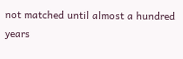not matched until almost a hundred years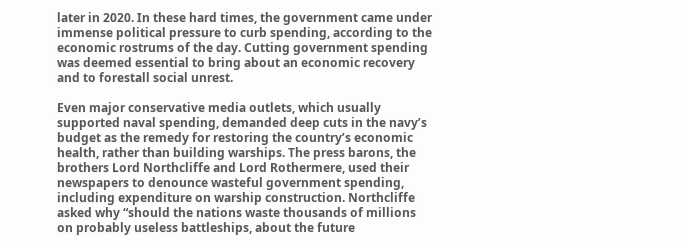later in 2020. In these hard times, the government came under immense political pressure to curb spending, according to the economic rostrums of the day. Cutting government spending was deemed essential to bring about an economic recovery and to forestall social unrest.

Even major conservative media outlets, which usually supported naval spending, demanded deep cuts in the navy’s budget as the remedy for restoring the country’s economic health, rather than building warships. The press barons, the brothers Lord Northcliffe and Lord Rothermere, used their newspapers to denounce wasteful government spending, including expenditure on warship construction. Northcliffe asked why “should the nations waste thousands of millions on probably useless battleships, about the future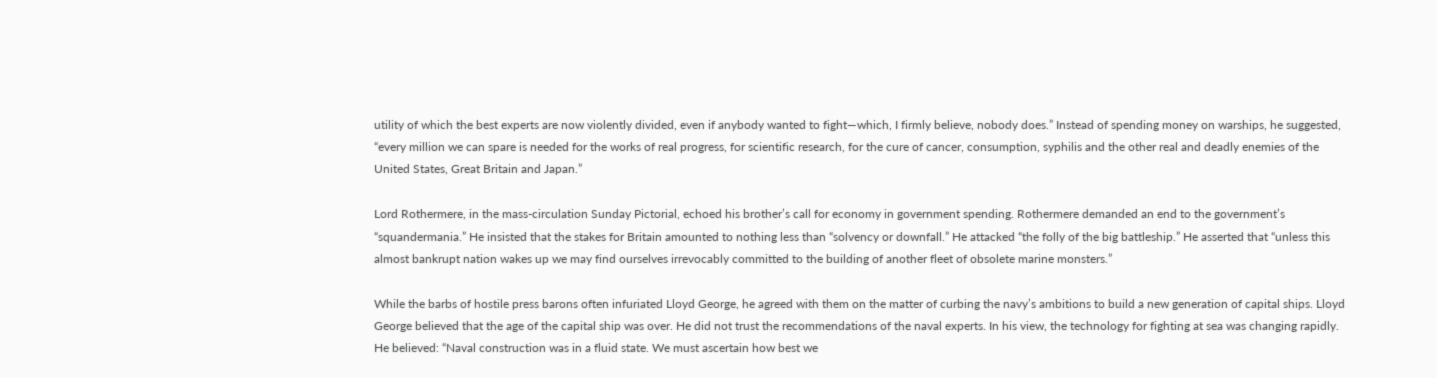utility of which the best experts are now violently divided, even if anybody wanted to fight—which, I firmly believe, nobody does.” Instead of spending money on warships, he suggested, “every million we can spare is needed for the works of real progress, for scientific research, for the cure of cancer, consumption, syphilis and the other real and deadly enemies of the United States, Great Britain and Japan.”

Lord Rothermere, in the mass-circulation Sunday Pictorial, echoed his brother’s call for economy in government spending. Rothermere demanded an end to the government’s “squandermania.” He insisted that the stakes for Britain amounted to nothing less than “solvency or downfall.” He attacked “the folly of the big battleship.” He asserted that “unless this almost bankrupt nation wakes up we may find ourselves irrevocably committed to the building of another fleet of obsolete marine monsters.”

While the barbs of hostile press barons often infuriated Lloyd George, he agreed with them on the matter of curbing the navy’s ambitions to build a new generation of capital ships. Lloyd George believed that the age of the capital ship was over. He did not trust the recommendations of the naval experts. In his view, the technology for fighting at sea was changing rapidly. He believed: “Naval construction was in a fluid state. We must ascertain how best we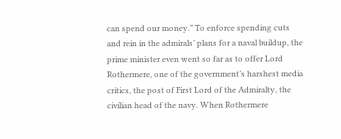can spend our money.” To enforce spending cuts and rein in the admirals’ plans for a naval buildup, the prime minister even went so far as to offer Lord Rothermere, one of the government’s harshest media critics, the post of First Lord of the Admiralty, the civilian head of the navy. When Rothermere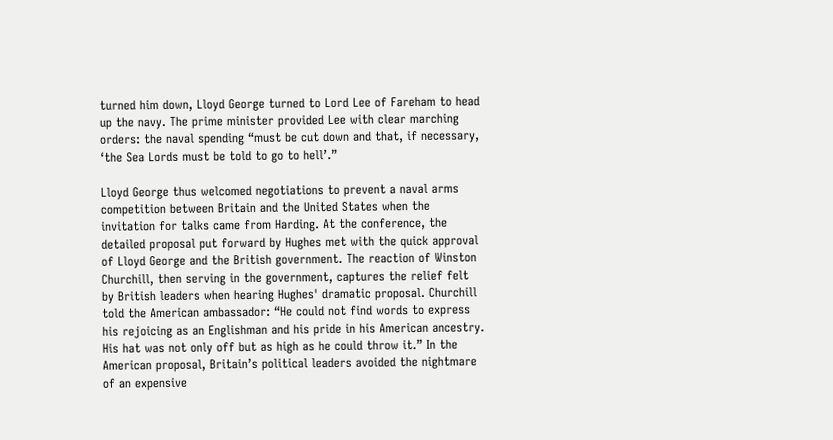turned him down, Lloyd George turned to Lord Lee of Fareham to head up the navy. The prime minister provided Lee with clear marching orders: the naval spending “must be cut down and that, if necessary, ‘the Sea Lords must be told to go to hell’.”

Lloyd George thus welcomed negotiations to prevent a naval arms competition between Britain and the United States when the invitation for talks came from Harding. At the conference, the detailed proposal put forward by Hughes met with the quick approval of Lloyd George and the British government. The reaction of Winston Churchill, then serving in the government, captures the relief felt by British leaders when hearing Hughes' dramatic proposal. Churchill told the American ambassador: “He could not find words to express his rejoicing as an Englishman and his pride in his American ancestry. His hat was not only off but as high as he could throw it.” In the American proposal, Britain’s political leaders avoided the nightmare of an expensive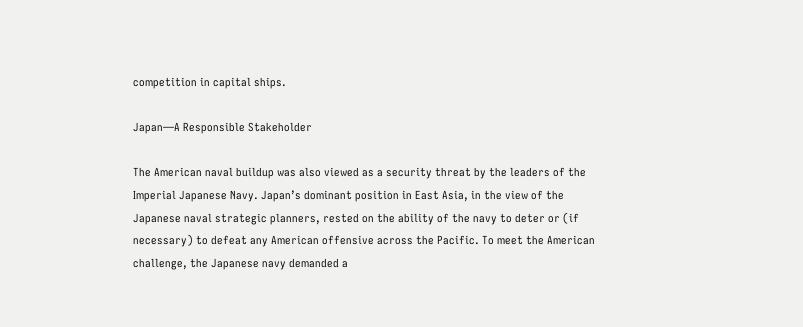competition in capital ships.

Japan—A Responsible Stakeholder

The American naval buildup was also viewed as a security threat by the leaders of the Imperial Japanese Navy. Japan’s dominant position in East Asia, in the view of the Japanese naval strategic planners, rested on the ability of the navy to deter or (if necessary) to defeat any American offensive across the Pacific. To meet the American challenge, the Japanese navy demanded a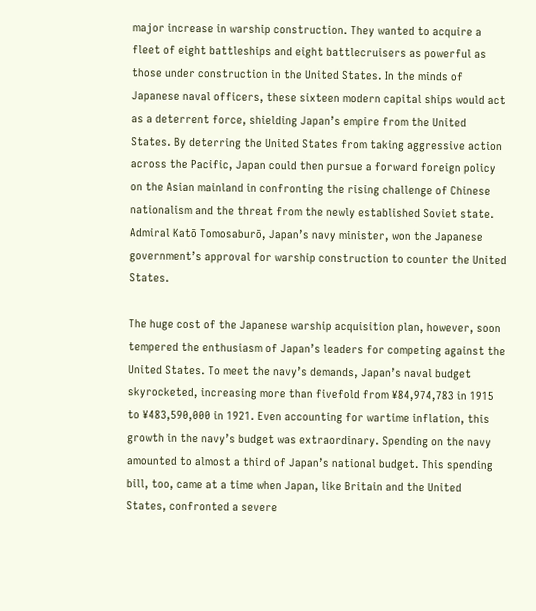major increase in warship construction. They wanted to acquire a fleet of eight battleships and eight battlecruisers as powerful as those under construction in the United States. In the minds of Japanese naval officers, these sixteen modern capital ships would act as a deterrent force, shielding Japan’s empire from the United States. By deterring the United States from taking aggressive action across the Pacific, Japan could then pursue a forward foreign policy on the Asian mainland in confronting the rising challenge of Chinese nationalism and the threat from the newly established Soviet state. Admiral Katō Tomosaburō, Japan’s navy minister, won the Japanese government’s approval for warship construction to counter the United States.

The huge cost of the Japanese warship acquisition plan, however, soon tempered the enthusiasm of Japan’s leaders for competing against the United States. To meet the navy’s demands, Japan’s naval budget skyrocketed, increasing more than fivefold from ¥84,974,783 in 1915 to ¥483,590,000 in 1921. Even accounting for wartime inflation, this growth in the navy’s budget was extraordinary. Spending on the navy amounted to almost a third of Japan’s national budget. This spending bill, too, came at a time when Japan, like Britain and the United States, confronted a severe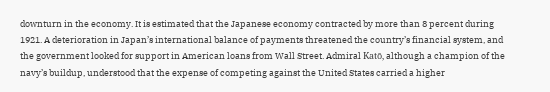downturn in the economy. It is estimated that the Japanese economy contracted by more than 8 percent during 1921. A deterioration in Japan’s international balance of payments threatened the country’s financial system, and the government looked for support in American loans from Wall Street. Admiral Katō, although a champion of the navy’s buildup, understood that the expense of competing against the United States carried a higher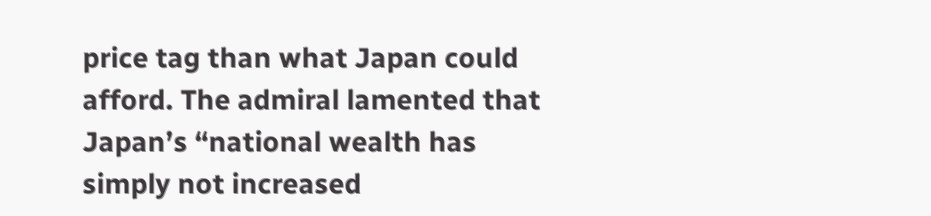price tag than what Japan could afford. The admiral lamented that Japan’s “national wealth has simply not increased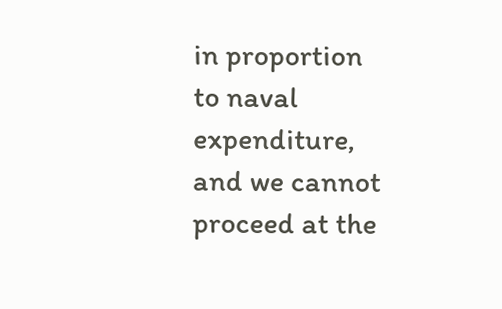in proportion to naval expenditure, and we cannot proceed at the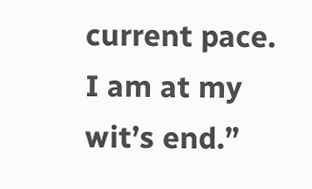current pace. I am at my wit’s end.”